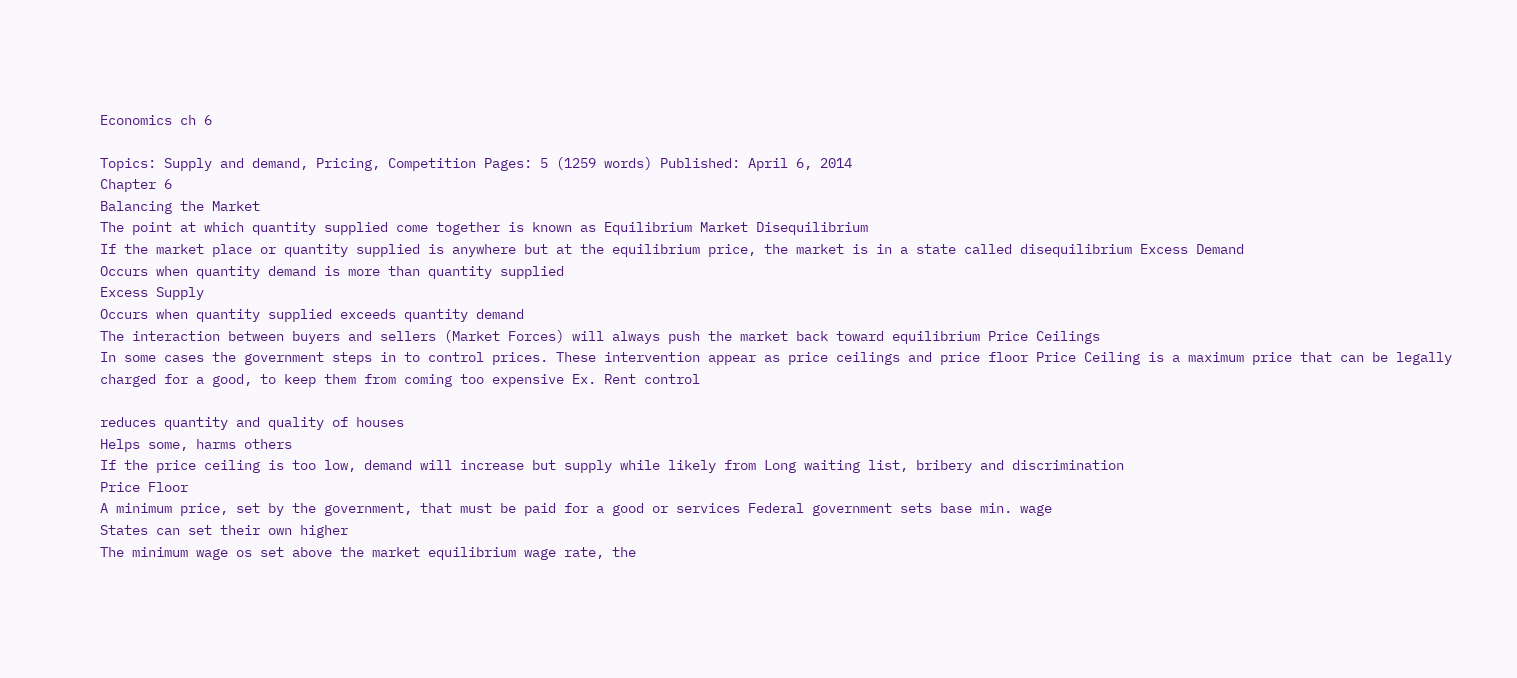Economics ch 6

Topics: Supply and demand, Pricing, Competition Pages: 5 (1259 words) Published: April 6, 2014
Chapter 6
Balancing the Market
The point at which quantity supplied come together is known as Equilibrium Market Disequilibrium
If the market place or quantity supplied is anywhere but at the equilibrium price, the market is in a state called disequilibrium Excess Demand
Occurs when quantity demand is more than quantity supplied
Excess Supply
Occurs when quantity supplied exceeds quantity demand
The interaction between buyers and sellers (Market Forces) will always push the market back toward equilibrium Price Ceilings
In some cases the government steps in to control prices. These intervention appear as price ceilings and price floor Price Ceiling is a maximum price that can be legally charged for a good, to keep them from coming too expensive Ex. Rent control

reduces quantity and quality of houses
Helps some, harms others
If the price ceiling is too low, demand will increase but supply while likely from Long waiting list, bribery and discrimination
Price Floor
A minimum price, set by the government, that must be paid for a good or services Federal government sets base min. wage
States can set their own higher
The minimum wage os set above the market equilibrium wage rate, the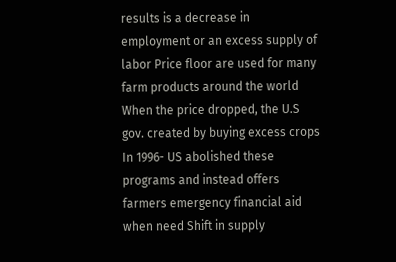results is a decrease in employment or an excess supply of labor Price floor are used for many farm products around the world When the price dropped, the U.S gov. created by buying excess crops In 1996- US abolished these programs and instead offers farmers emergency financial aid when need Shift in supply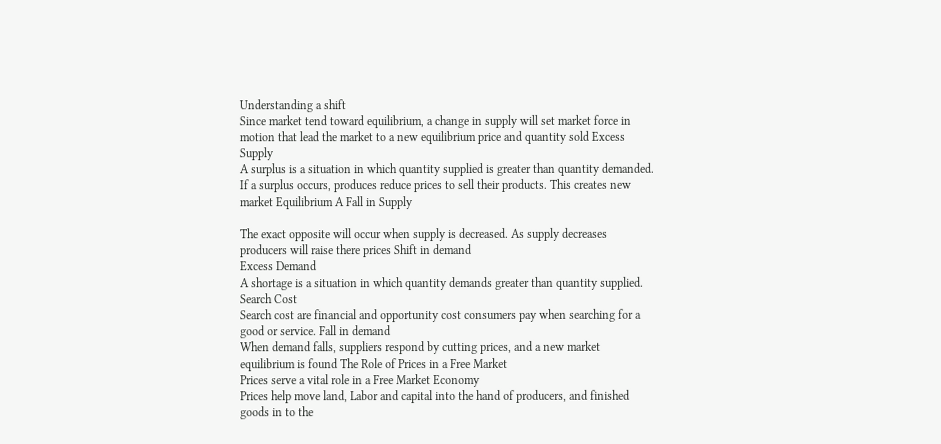Understanding a shift
Since market tend toward equilibrium, a change in supply will set market force in motion that lead the market to a new equilibrium price and quantity sold Excess Supply
A surplus is a situation in which quantity supplied is greater than quantity demanded. If a surplus occurs, produces reduce prices to sell their products. This creates new market Equilibrium A Fall in Supply

The exact opposite will occur when supply is decreased. As supply decreases producers will raise there prices Shift in demand
Excess Demand
A shortage is a situation in which quantity demands greater than quantity supplied. Search Cost
Search cost are financial and opportunity cost consumers pay when searching for a good or service. Fall in demand
When demand falls, suppliers respond by cutting prices, and a new market equilibrium is found The Role of Prices in a Free Market
Prices serve a vital role in a Free Market Economy
Prices help move land, Labor and capital into the hand of producers, and finished goods in to the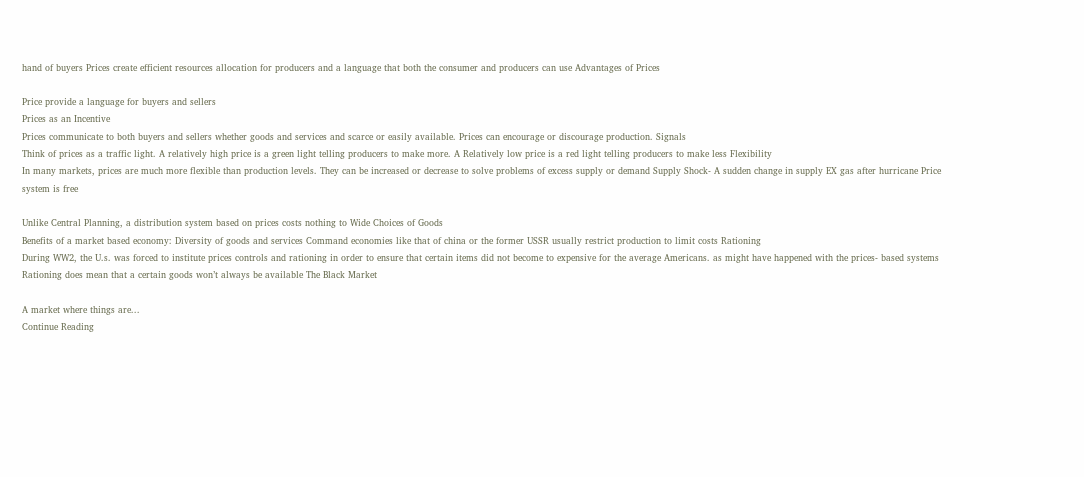hand of buyers Prices create efficient resources allocation for producers and a language that both the consumer and producers can use Advantages of Prices

Price provide a language for buyers and sellers
Prices as an Incentive
Prices communicate to both buyers and sellers whether goods and services and scarce or easily available. Prices can encourage or discourage production. Signals
Think of prices as a traffic light. A relatively high price is a green light telling producers to make more. A Relatively low price is a red light telling producers to make less Flexibility
In many markets, prices are much more flexible than production levels. They can be increased or decrease to solve problems of excess supply or demand Supply Shock- A sudden change in supply EX gas after hurricane Price system is free

Unlike Central Planning, a distribution system based on prices costs nothing to Wide Choices of Goods
Benefits of a market based economy: Diversity of goods and services Command economies like that of china or the former USSR usually restrict production to limit costs Rationing
During WW2, the U.s. was forced to institute prices controls and rationing in order to ensure that certain items did not become to expensive for the average Americans. as might have happened with the prices- based systems Rationing does mean that a certain goods won’t always be available The Black Market

A market where things are...
Continue Reading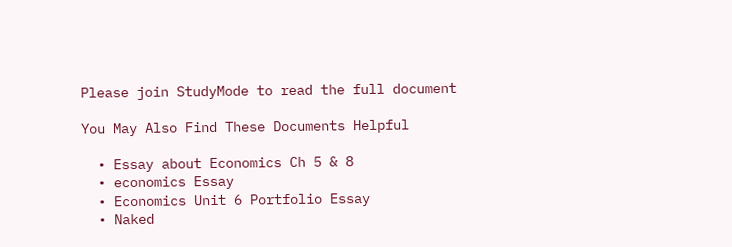Please join StudyMode to read the full document

You May Also Find These Documents Helpful

  • Essay about Economics Ch 5 & 8
  • economics Essay
  • Economics Unit 6 Portfolio Essay
  • Naked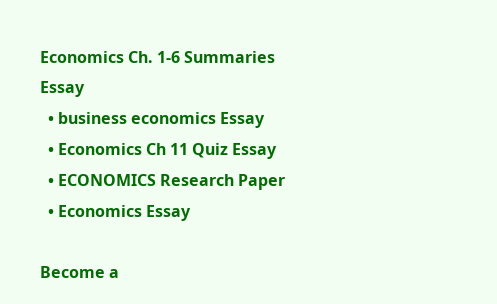Economics Ch. 1-6 Summaries Essay
  • business economics Essay
  • Economics Ch 11 Quiz Essay
  • ECONOMICS Research Paper
  • Economics Essay

Become a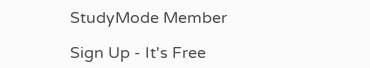StudyMode Member

Sign Up - It's Free